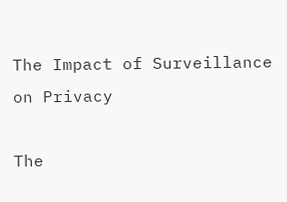The Impact of Surveillance on Privacy

The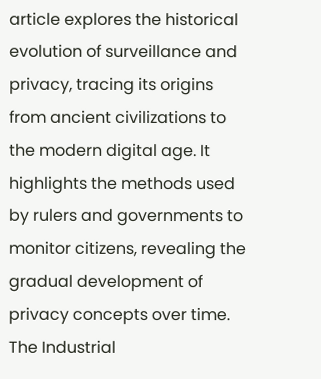article explores the historical evolution of surveillance and privacy, tracing its origins from ancient civilizations to the modern digital age. It highlights the methods used by rulers and governments to monitor citizens, revealing the gradual development of privacy concepts over time. The Industrial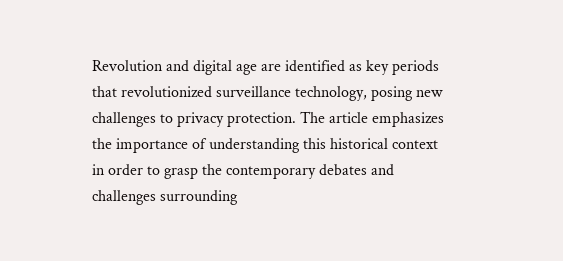Revolution and digital age are identified as key periods that revolutionized surveillance technology, posing new challenges to privacy protection. The article emphasizes the importance of understanding this historical context in order to grasp the contemporary debates and challenges surrounding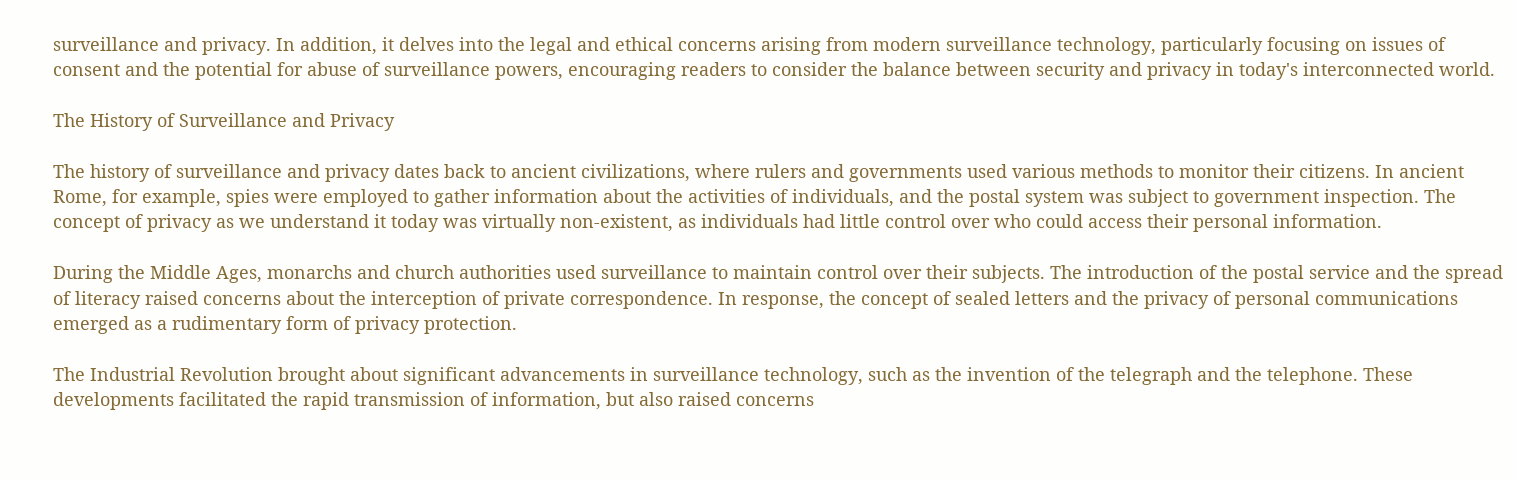surveillance and privacy. In addition, it delves into the legal and ethical concerns arising from modern surveillance technology, particularly focusing on issues of consent and the potential for abuse of surveillance powers, encouraging readers to consider the balance between security and privacy in today's interconnected world.

The History of Surveillance and Privacy

The history of surveillance and privacy dates back to ancient civilizations, where rulers and governments used various methods to monitor their citizens. In ancient Rome, for example, spies were employed to gather information about the activities of individuals, and the postal system was subject to government inspection. The concept of privacy as we understand it today was virtually non-existent, as individuals had little control over who could access their personal information.

During the Middle Ages, monarchs and church authorities used surveillance to maintain control over their subjects. The introduction of the postal service and the spread of literacy raised concerns about the interception of private correspondence. In response, the concept of sealed letters and the privacy of personal communications emerged as a rudimentary form of privacy protection.

The Industrial Revolution brought about significant advancements in surveillance technology, such as the invention of the telegraph and the telephone. These developments facilitated the rapid transmission of information, but also raised concerns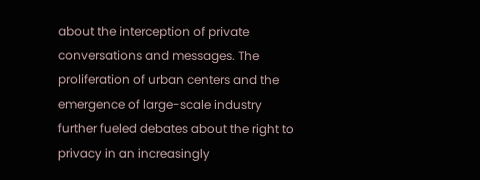about the interception of private conversations and messages. The proliferation of urban centers and the emergence of large-scale industry further fueled debates about the right to privacy in an increasingly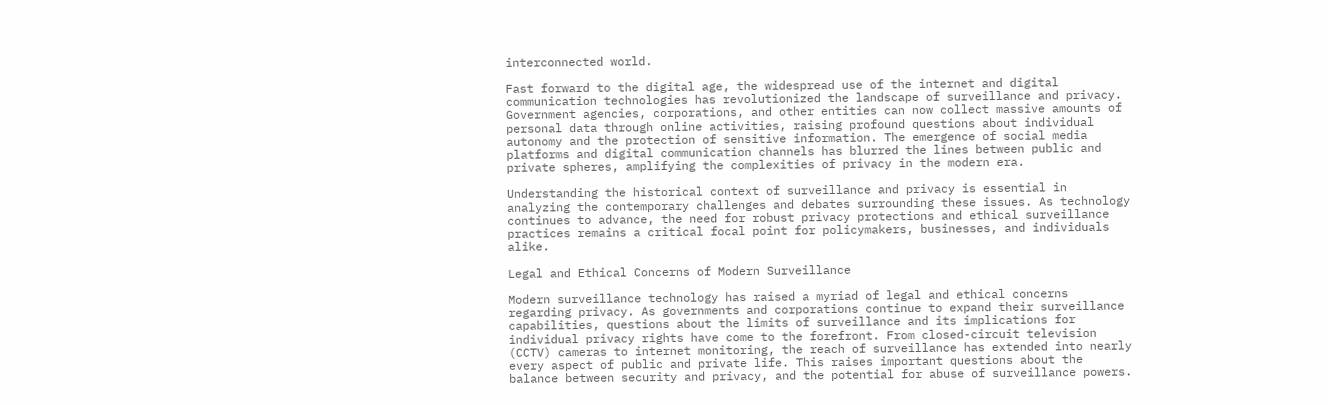interconnected world.

Fast forward to the digital age, the widespread use of the internet and digital communication technologies has revolutionized the landscape of surveillance and privacy. Government agencies, corporations, and other entities can now collect massive amounts of personal data through online activities, raising profound questions about individual autonomy and the protection of sensitive information. The emergence of social media platforms and digital communication channels has blurred the lines between public and private spheres, amplifying the complexities of privacy in the modern era.

Understanding the historical context of surveillance and privacy is essential in analyzing the contemporary challenges and debates surrounding these issues. As technology continues to advance, the need for robust privacy protections and ethical surveillance practices remains a critical focal point for policymakers, businesses, and individuals alike.

Legal and Ethical Concerns of Modern Surveillance

Modern surveillance technology has raised a myriad of legal and ethical concerns regarding privacy. As governments and corporations continue to expand their surveillance capabilities, questions about the limits of surveillance and its implications for individual privacy rights have come to the forefront. From closed-circuit television (CCTV) cameras to internet monitoring, the reach of surveillance has extended into nearly every aspect of public and private life. This raises important questions about the balance between security and privacy, and the potential for abuse of surveillance powers.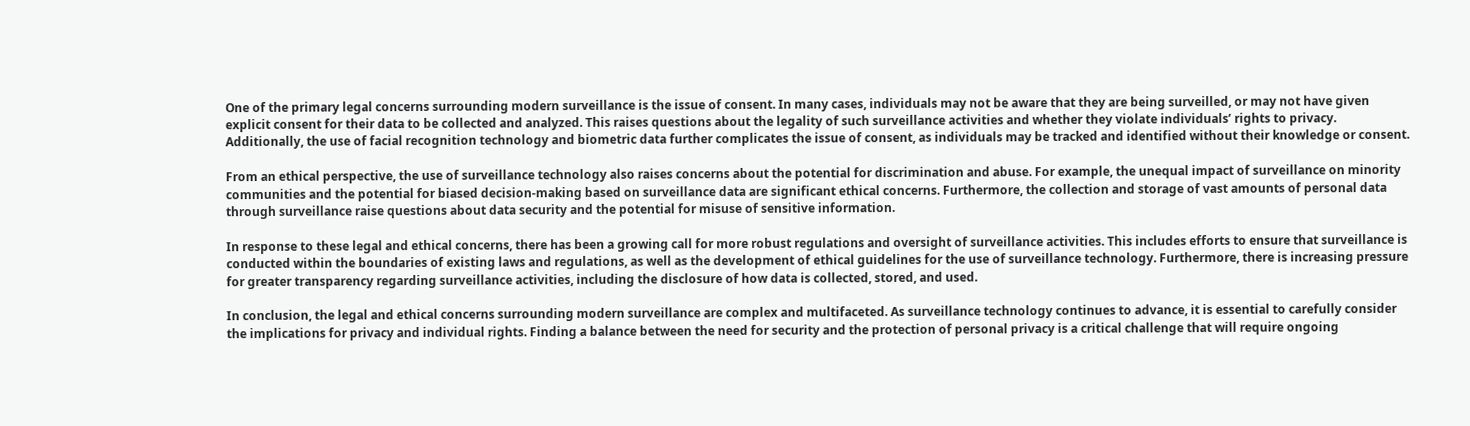One of the primary legal concerns surrounding modern surveillance is the issue of consent. In many cases, individuals may not be aware that they are being surveilled, or may not have given explicit consent for their data to be collected and analyzed. This raises questions about the legality of such surveillance activities and whether they violate individuals’ rights to privacy. Additionally, the use of facial recognition technology and biometric data further complicates the issue of consent, as individuals may be tracked and identified without their knowledge or consent.

From an ethical perspective, the use of surveillance technology also raises concerns about the potential for discrimination and abuse. For example, the unequal impact of surveillance on minority communities and the potential for biased decision-making based on surveillance data are significant ethical concerns. Furthermore, the collection and storage of vast amounts of personal data through surveillance raise questions about data security and the potential for misuse of sensitive information.

In response to these legal and ethical concerns, there has been a growing call for more robust regulations and oversight of surveillance activities. This includes efforts to ensure that surveillance is conducted within the boundaries of existing laws and regulations, as well as the development of ethical guidelines for the use of surveillance technology. Furthermore, there is increasing pressure for greater transparency regarding surveillance activities, including the disclosure of how data is collected, stored, and used.

In conclusion, the legal and ethical concerns surrounding modern surveillance are complex and multifaceted. As surveillance technology continues to advance, it is essential to carefully consider the implications for privacy and individual rights. Finding a balance between the need for security and the protection of personal privacy is a critical challenge that will require ongoing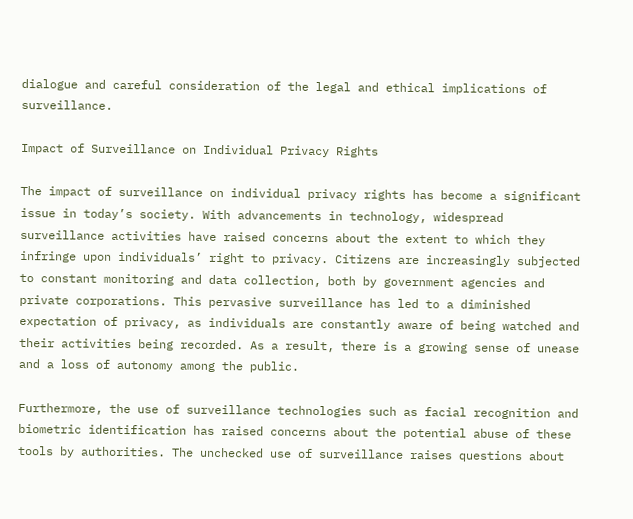dialogue and careful consideration of the legal and ethical implications of surveillance.

Impact of Surveillance on Individual Privacy Rights

The impact of surveillance on individual privacy rights has become a significant issue in today’s society. With advancements in technology, widespread surveillance activities have raised concerns about the extent to which they infringe upon individuals’ right to privacy. Citizens are increasingly subjected to constant monitoring and data collection, both by government agencies and private corporations. This pervasive surveillance has led to a diminished expectation of privacy, as individuals are constantly aware of being watched and their activities being recorded. As a result, there is a growing sense of unease and a loss of autonomy among the public.

Furthermore, the use of surveillance technologies such as facial recognition and biometric identification has raised concerns about the potential abuse of these tools by authorities. The unchecked use of surveillance raises questions about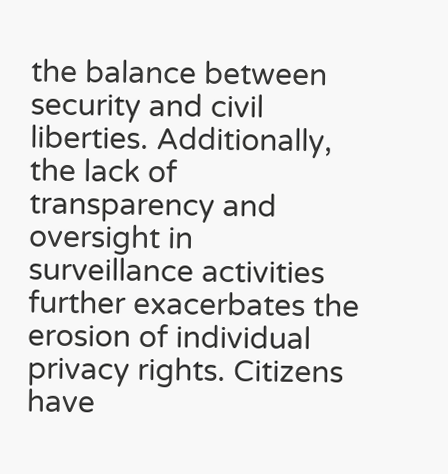the balance between security and civil liberties. Additionally, the lack of transparency and oversight in surveillance activities further exacerbates the erosion of individual privacy rights. Citizens have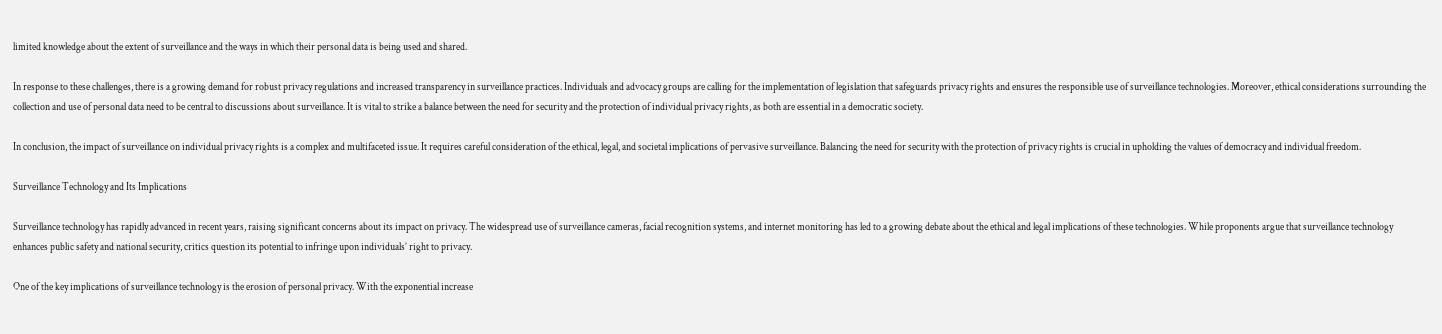limited knowledge about the extent of surveillance and the ways in which their personal data is being used and shared.

In response to these challenges, there is a growing demand for robust privacy regulations and increased transparency in surveillance practices. Individuals and advocacy groups are calling for the implementation of legislation that safeguards privacy rights and ensures the responsible use of surveillance technologies. Moreover, ethical considerations surrounding the collection and use of personal data need to be central to discussions about surveillance. It is vital to strike a balance between the need for security and the protection of individual privacy rights, as both are essential in a democratic society.

In conclusion, the impact of surveillance on individual privacy rights is a complex and multifaceted issue. It requires careful consideration of the ethical, legal, and societal implications of pervasive surveillance. Balancing the need for security with the protection of privacy rights is crucial in upholding the values of democracy and individual freedom.

Surveillance Technology and Its Implications

Surveillance technology has rapidly advanced in recent years, raising significant concerns about its impact on privacy. The widespread use of surveillance cameras, facial recognition systems, and internet monitoring has led to a growing debate about the ethical and legal implications of these technologies. While proponents argue that surveillance technology enhances public safety and national security, critics question its potential to infringe upon individuals’ right to privacy.

One of the key implications of surveillance technology is the erosion of personal privacy. With the exponential increase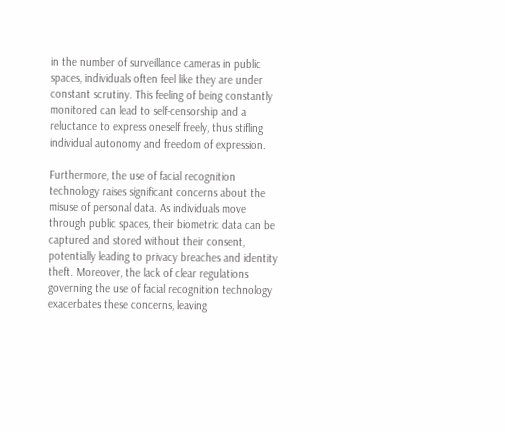in the number of surveillance cameras in public spaces, individuals often feel like they are under constant scrutiny. This feeling of being constantly monitored can lead to self-censorship and a reluctance to express oneself freely, thus stifling individual autonomy and freedom of expression.

Furthermore, the use of facial recognition technology raises significant concerns about the misuse of personal data. As individuals move through public spaces, their biometric data can be captured and stored without their consent, potentially leading to privacy breaches and identity theft. Moreover, the lack of clear regulations governing the use of facial recognition technology exacerbates these concerns, leaving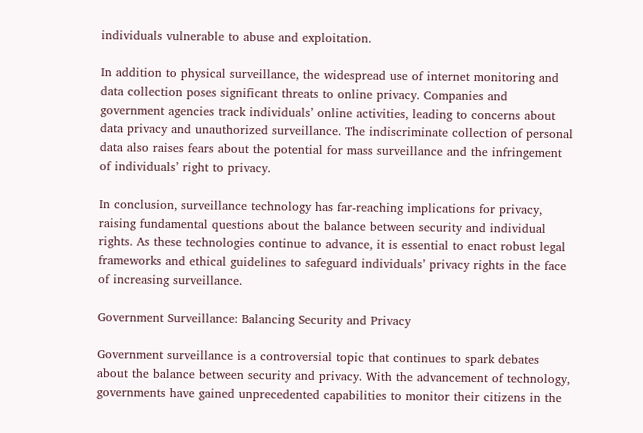individuals vulnerable to abuse and exploitation.

In addition to physical surveillance, the widespread use of internet monitoring and data collection poses significant threats to online privacy. Companies and government agencies track individuals’ online activities, leading to concerns about data privacy and unauthorized surveillance. The indiscriminate collection of personal data also raises fears about the potential for mass surveillance and the infringement of individuals’ right to privacy.

In conclusion, surveillance technology has far-reaching implications for privacy, raising fundamental questions about the balance between security and individual rights. As these technologies continue to advance, it is essential to enact robust legal frameworks and ethical guidelines to safeguard individuals’ privacy rights in the face of increasing surveillance.

Government Surveillance: Balancing Security and Privacy

Government surveillance is a controversial topic that continues to spark debates about the balance between security and privacy. With the advancement of technology, governments have gained unprecedented capabilities to monitor their citizens in the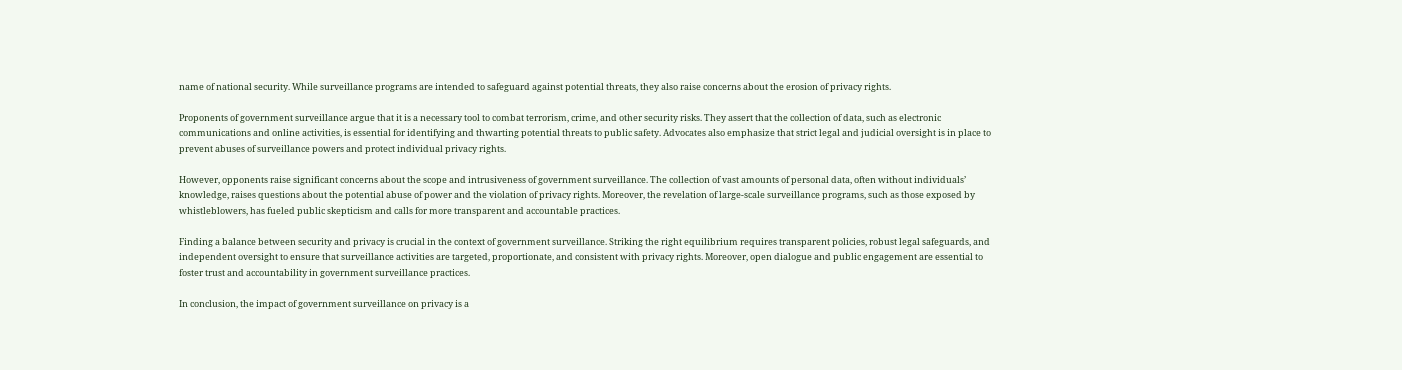name of national security. While surveillance programs are intended to safeguard against potential threats, they also raise concerns about the erosion of privacy rights.

Proponents of government surveillance argue that it is a necessary tool to combat terrorism, crime, and other security risks. They assert that the collection of data, such as electronic communications and online activities, is essential for identifying and thwarting potential threats to public safety. Advocates also emphasize that strict legal and judicial oversight is in place to prevent abuses of surveillance powers and protect individual privacy rights.

However, opponents raise significant concerns about the scope and intrusiveness of government surveillance. The collection of vast amounts of personal data, often without individuals’ knowledge, raises questions about the potential abuse of power and the violation of privacy rights. Moreover, the revelation of large-scale surveillance programs, such as those exposed by whistleblowers, has fueled public skepticism and calls for more transparent and accountable practices.

Finding a balance between security and privacy is crucial in the context of government surveillance. Striking the right equilibrium requires transparent policies, robust legal safeguards, and independent oversight to ensure that surveillance activities are targeted, proportionate, and consistent with privacy rights. Moreover, open dialogue and public engagement are essential to foster trust and accountability in government surveillance practices.

In conclusion, the impact of government surveillance on privacy is a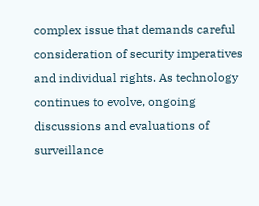complex issue that demands careful consideration of security imperatives and individual rights. As technology continues to evolve, ongoing discussions and evaluations of surveillance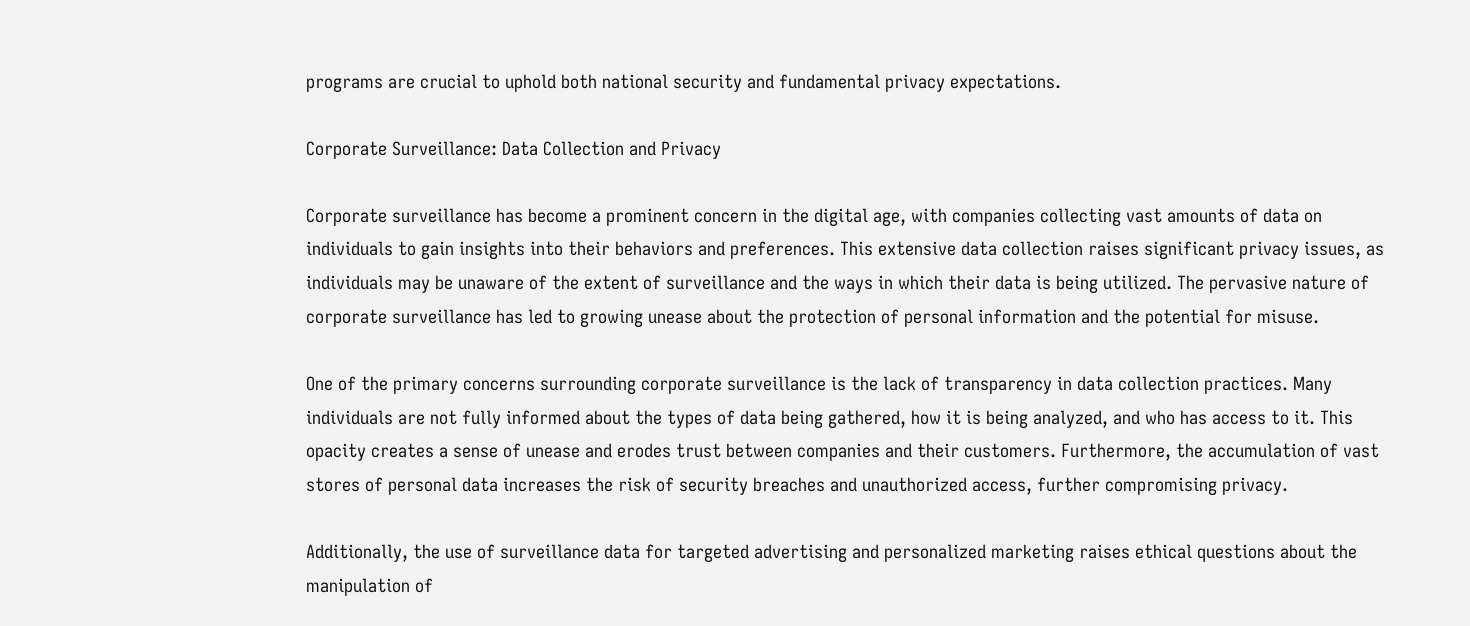programs are crucial to uphold both national security and fundamental privacy expectations.

Corporate Surveillance: Data Collection and Privacy

Corporate surveillance has become a prominent concern in the digital age, with companies collecting vast amounts of data on individuals to gain insights into their behaviors and preferences. This extensive data collection raises significant privacy issues, as individuals may be unaware of the extent of surveillance and the ways in which their data is being utilized. The pervasive nature of corporate surveillance has led to growing unease about the protection of personal information and the potential for misuse.

One of the primary concerns surrounding corporate surveillance is the lack of transparency in data collection practices. Many individuals are not fully informed about the types of data being gathered, how it is being analyzed, and who has access to it. This opacity creates a sense of unease and erodes trust between companies and their customers. Furthermore, the accumulation of vast stores of personal data increases the risk of security breaches and unauthorized access, further compromising privacy.

Additionally, the use of surveillance data for targeted advertising and personalized marketing raises ethical questions about the manipulation of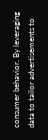consumer behavior. By leveraging data to tailor advertisements to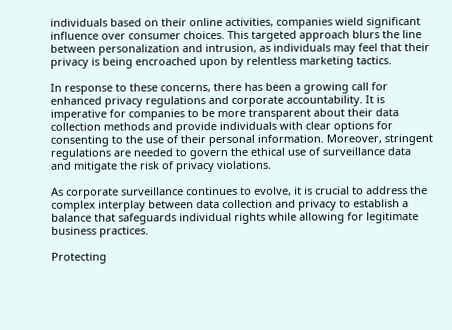individuals based on their online activities, companies wield significant influence over consumer choices. This targeted approach blurs the line between personalization and intrusion, as individuals may feel that their privacy is being encroached upon by relentless marketing tactics.

In response to these concerns, there has been a growing call for enhanced privacy regulations and corporate accountability. It is imperative for companies to be more transparent about their data collection methods and provide individuals with clear options for consenting to the use of their personal information. Moreover, stringent regulations are needed to govern the ethical use of surveillance data and mitigate the risk of privacy violations.

As corporate surveillance continues to evolve, it is crucial to address the complex interplay between data collection and privacy to establish a balance that safeguards individual rights while allowing for legitimate business practices.

Protecting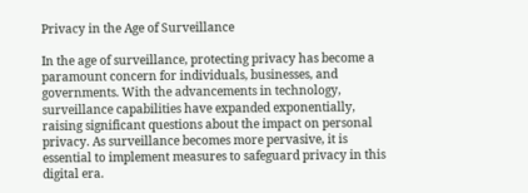Privacy in the Age of Surveillance

In the age of surveillance, protecting privacy has become a paramount concern for individuals, businesses, and governments. With the advancements in technology, surveillance capabilities have expanded exponentially, raising significant questions about the impact on personal privacy. As surveillance becomes more pervasive, it is essential to implement measures to safeguard privacy in this digital era.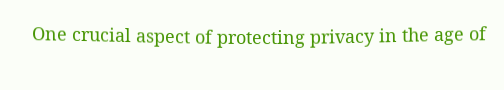One crucial aspect of protecting privacy in the age of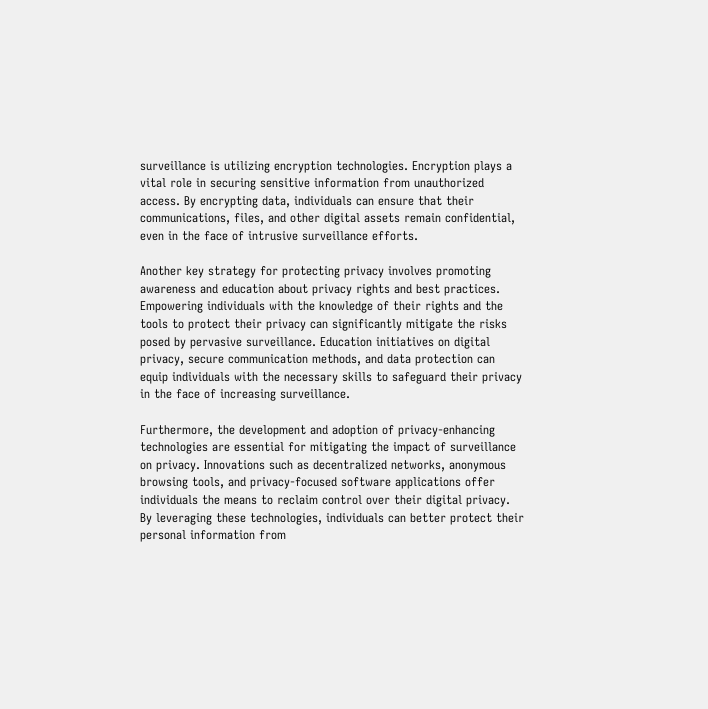surveillance is utilizing encryption technologies. Encryption plays a vital role in securing sensitive information from unauthorized access. By encrypting data, individuals can ensure that their communications, files, and other digital assets remain confidential, even in the face of intrusive surveillance efforts.

Another key strategy for protecting privacy involves promoting awareness and education about privacy rights and best practices. Empowering individuals with the knowledge of their rights and the tools to protect their privacy can significantly mitigate the risks posed by pervasive surveillance. Education initiatives on digital privacy, secure communication methods, and data protection can equip individuals with the necessary skills to safeguard their privacy in the face of increasing surveillance.

Furthermore, the development and adoption of privacy-enhancing technologies are essential for mitigating the impact of surveillance on privacy. Innovations such as decentralized networks, anonymous browsing tools, and privacy-focused software applications offer individuals the means to reclaim control over their digital privacy. By leveraging these technologies, individuals can better protect their personal information from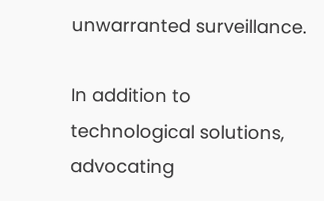unwarranted surveillance.

In addition to technological solutions, advocating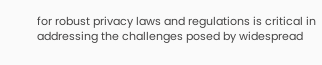for robust privacy laws and regulations is critical in addressing the challenges posed by widespread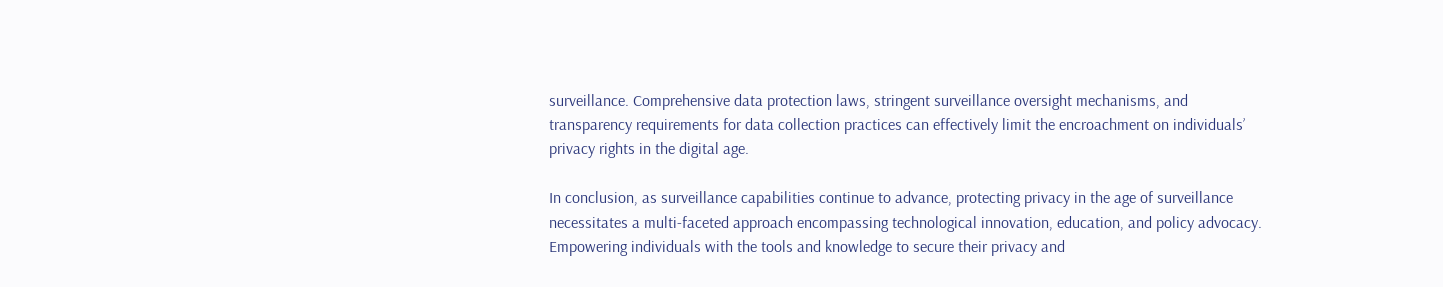surveillance. Comprehensive data protection laws, stringent surveillance oversight mechanisms, and transparency requirements for data collection practices can effectively limit the encroachment on individuals’ privacy rights in the digital age.

In conclusion, as surveillance capabilities continue to advance, protecting privacy in the age of surveillance necessitates a multi-faceted approach encompassing technological innovation, education, and policy advocacy. Empowering individuals with the tools and knowledge to secure their privacy and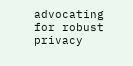advocating for robust privacy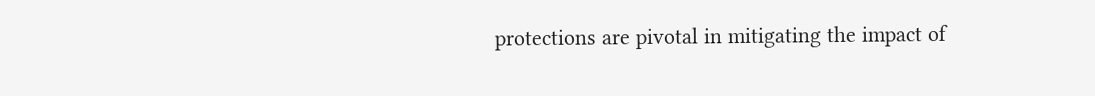protections are pivotal in mitigating the impact of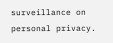surveillance on personal privacy.